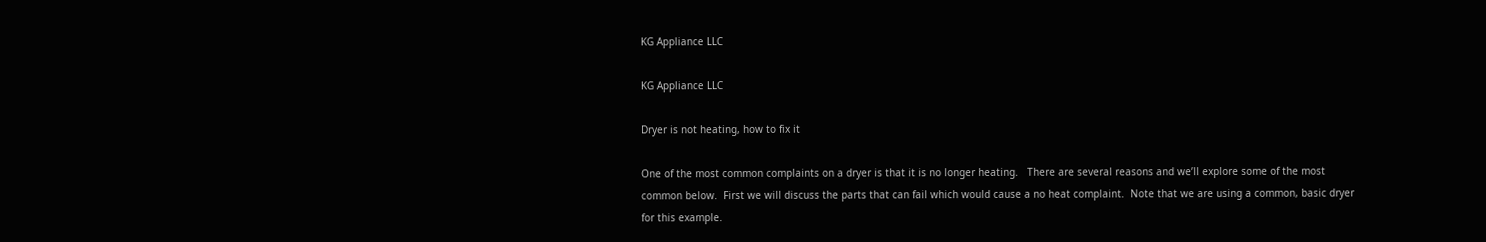KG Appliance LLC

KG Appliance LLC

Dryer is not heating, how to fix it

One of the most common complaints on a dryer is that it is no longer heating.   There are several reasons and we’ll explore some of the most common below.  First we will discuss the parts that can fail which would cause a no heat complaint.  Note that we are using a common, basic dryer for this example.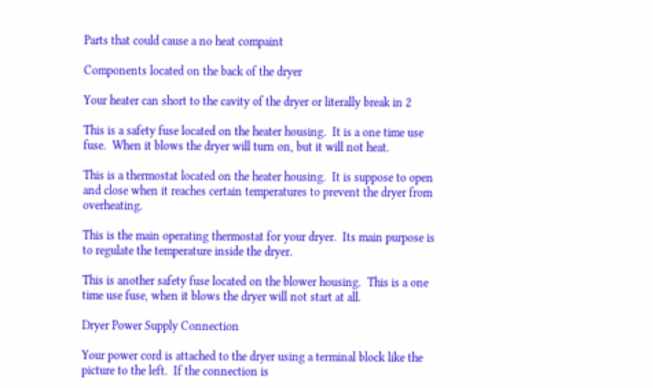Parts that could cause a no heat compaint

Components located on the back of the dryer

Your heater can short to the cavity of the dryer or literally break in 2

This is a safety fuse located on the heater housing.  It is a one time use fuse.  When it blows the dryer will turn on, but it will not heat.

This is a thermostat located on the heater housing.  It is suppose to open and close when it reaches certain temperatures to prevent the dryer from overheating.

This is the main operating thermostat for your dryer.  Its main purpose is to regulate the temperature inside the dryer.

This is another safety fuse located on the blower housing.  This is a one time use fuse, when it blows the dryer will not start at all.

Dryer Power Supply Connection

Your power cord is attached to the dryer using a terminal block like the picture to the left.  If the connection is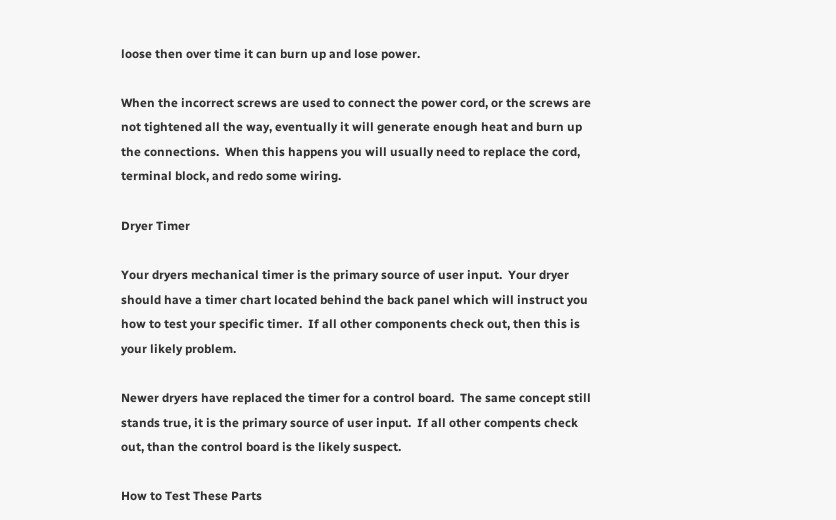loose then over time it can burn up and lose power.

When the incorrect screws are used to connect the power cord, or the screws are not tightened all the way, eventually it will generate enough heat and burn up the connections.  When this happens you will usually need to replace the cord, terminal block, and redo some wiring.

Dryer Timer

Your dryers mechanical timer is the primary source of user input.  Your dryer should have a timer chart located behind the back panel which will instruct you how to test your specific timer.  If all other components check out, then this is your likely problem.

Newer dryers have replaced the timer for a control board.  The same concept still stands true, it is the primary source of user input.  If all other compents check out, than the control board is the likely suspect.

How to Test These Parts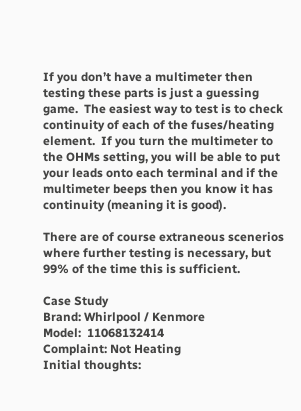If you don’t have a multimeter then testing these parts is just a guessing game.  The easiest way to test is to check continuity of each of the fuses/heating element.  If you turn the multimeter to the OHMs setting, you will be able to put your leads onto each terminal and if the multimeter beeps then you know it has continuity (meaning it is good).

There are of course extraneous scenerios where further testing is necessary, but 99% of the time this is sufficient.

Case Study
Brand: Whirlpool / Kenmore
Model:  11068132414
Complaint: Not Heating
Initial thoughts: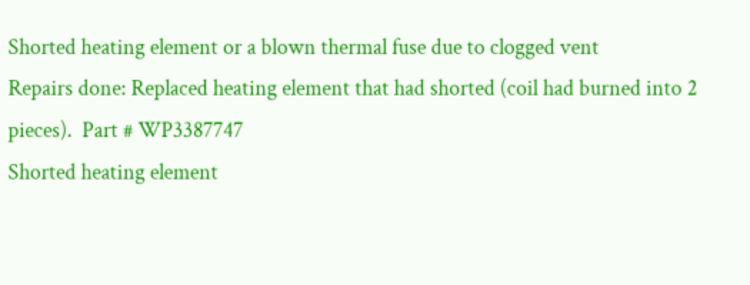Shorted heating element or a blown thermal fuse due to clogged vent
Repairs done: Replaced heating element that had shorted (coil had burned into 2 pieces).  Part # WP3387747
Shorted heating element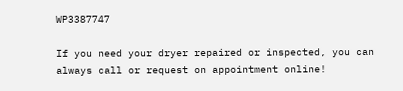WP3387747

If you need your dryer repaired or inspected, you can always call or request on appointment online!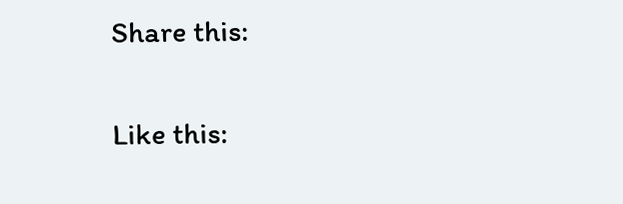Share this:

Like this: